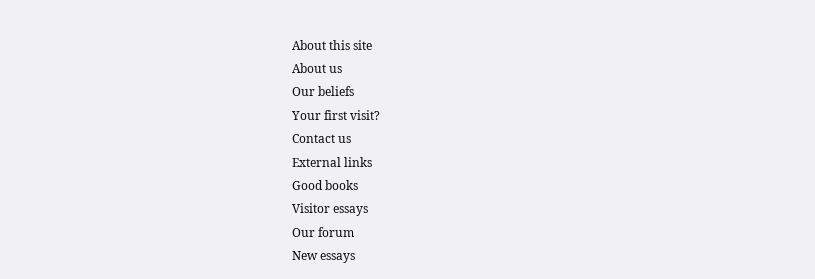About this site
About us
Our beliefs
Your first visit?
Contact us
External links
Good books
Visitor essays
Our forum
New essays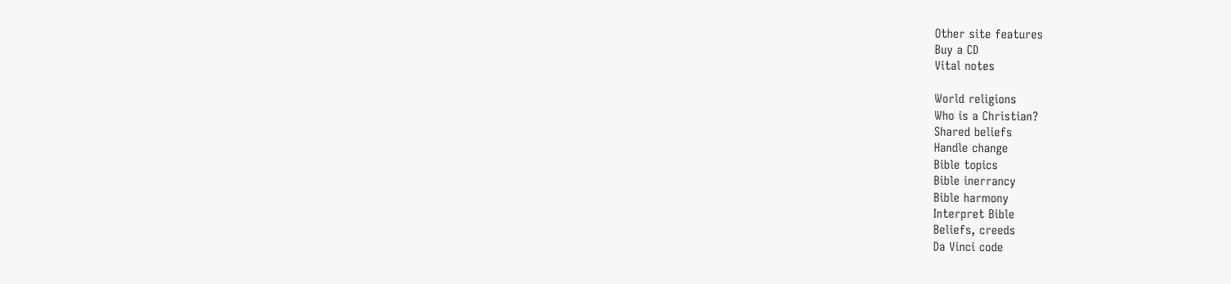Other site features
Buy a CD
Vital notes

World religions
Who is a Christian?
Shared beliefs
Handle change
Bible topics
Bible inerrancy
Bible harmony
Interpret Bible
Beliefs, creeds
Da Vinci code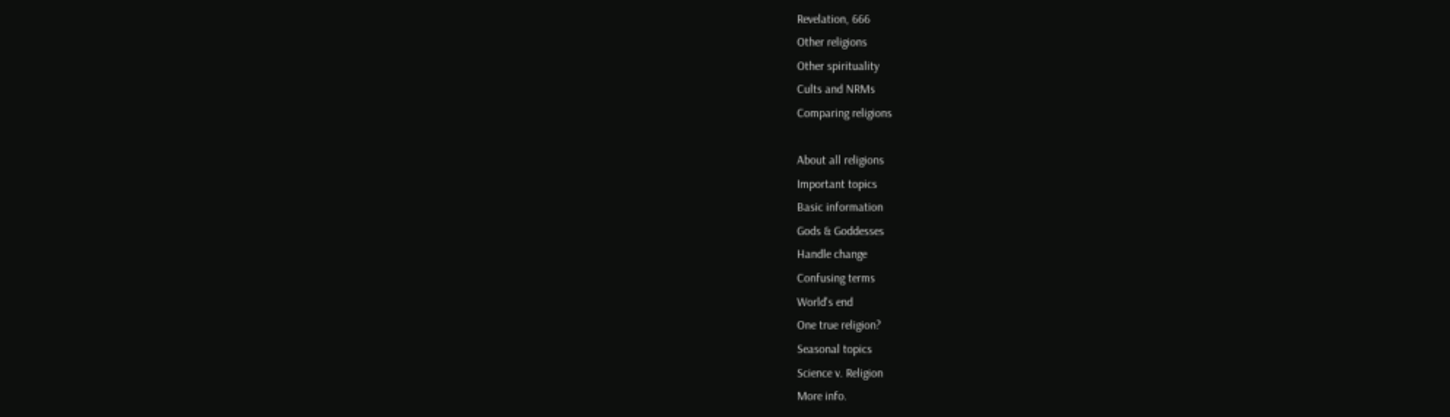Revelation, 666
Other religions
Other spirituality
Cults and NRMs
Comparing religions

About all religions
Important topics
Basic information
Gods & Goddesses
Handle change
Confusing terms
World's end
One true religion?
Seasonal topics
Science v. Religion
More info.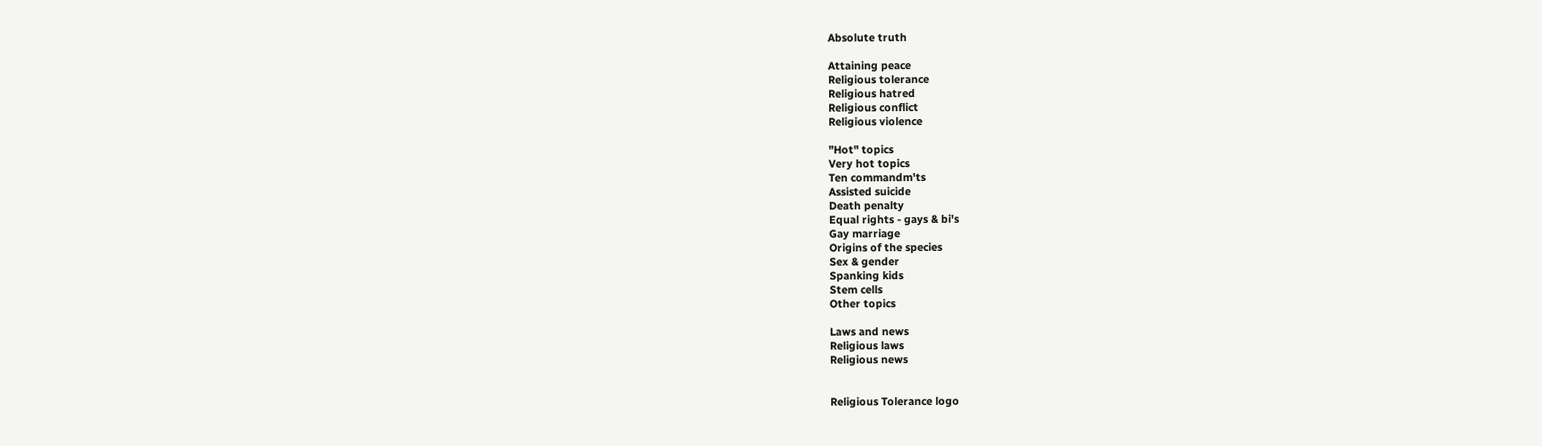Absolute truth

Attaining peace
Religious tolerance
Religious hatred
Religious conflict
Religious violence

"Hot" topics
Very hot topics
Ten commandm'ts
Assisted suicide
Death penalty
Equal rights - gays & bi's
Gay marriage
Origins of the species
Sex & gender
Spanking kids
Stem cells
Other topics

Laws and news
Religious laws
Religious news


Religious Tolerance logo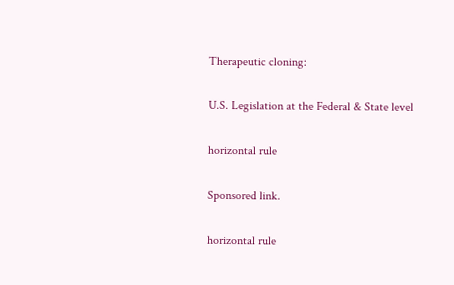Therapeutic cloning:

U.S. Legislation at the Federal & State level

horizontal rule

Sponsored link.

horizontal rule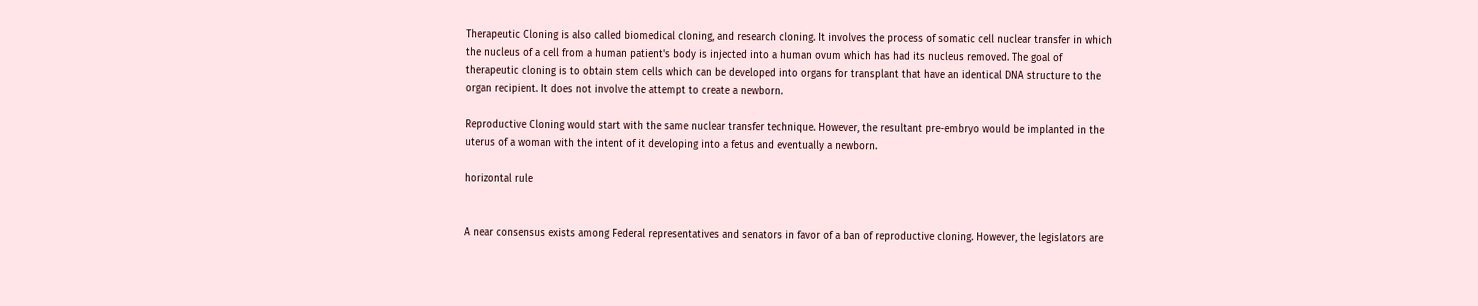Therapeutic Cloning is also called biomedical cloning, and research cloning. It involves the process of somatic cell nuclear transfer in which the nucleus of a cell from a human patient's body is injected into a human ovum which has had its nucleus removed. The goal of therapeutic cloning is to obtain stem cells which can be developed into organs for transplant that have an identical DNA structure to the organ recipient. It does not involve the attempt to create a newborn.

Reproductive Cloning would start with the same nuclear transfer technique. However, the resultant pre-embryo would be implanted in the uterus of a woman with the intent of it developing into a fetus and eventually a newborn.

horizontal rule


A near consensus exists among Federal representatives and senators in favor of a ban of reproductive cloning. However, the legislators are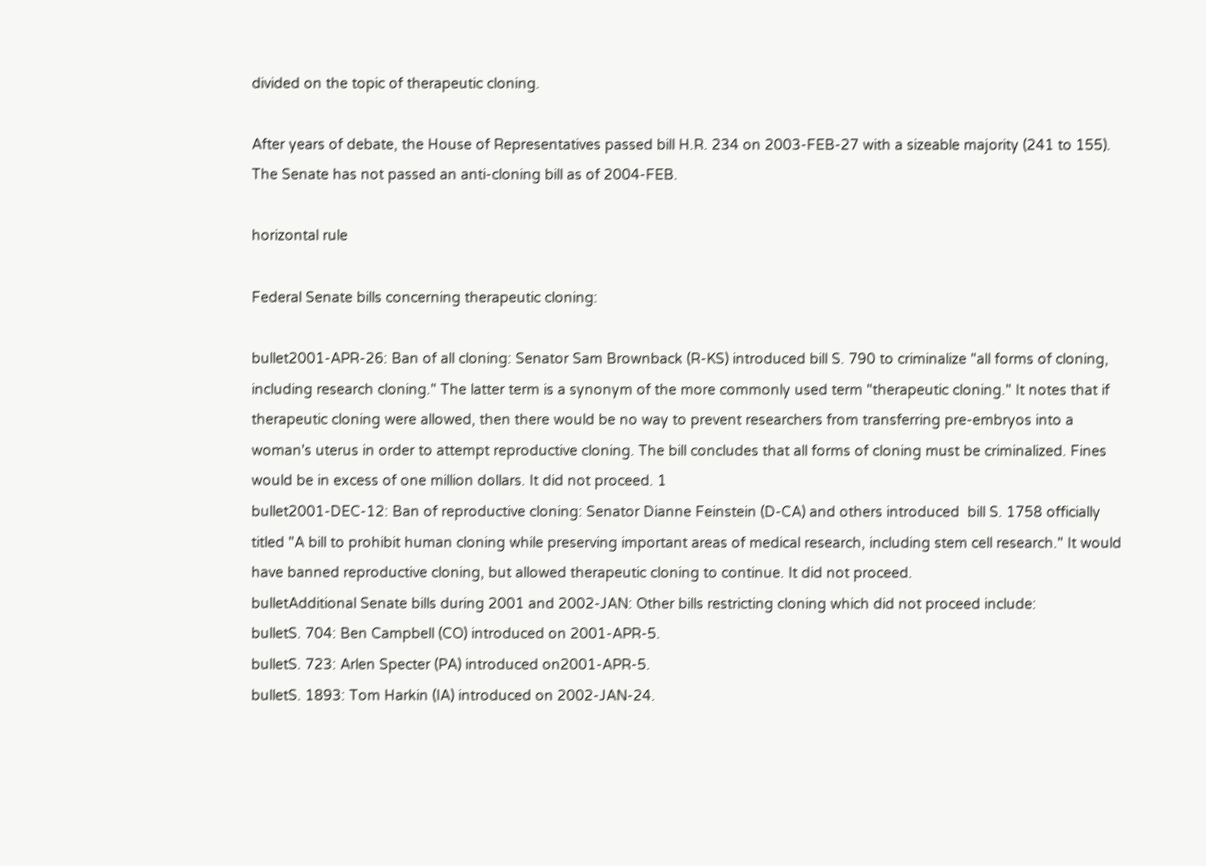divided on the topic of therapeutic cloning.

After years of debate, the House of Representatives passed bill H.R. 234 on 2003-FEB-27 with a sizeable majority (241 to 155). The Senate has not passed an anti-cloning bill as of 2004-FEB.

horizontal rule

Federal Senate bills concerning therapeutic cloning:

bullet2001-APR-26: Ban of all cloning: Senator Sam Brownback (R-KS) introduced bill S. 790 to criminalize "all forms of cloning, including research cloning." The latter term is a synonym of the more commonly used term "therapeutic cloning." It notes that if therapeutic cloning were allowed, then there would be no way to prevent researchers from transferring pre-embryos into a woman's uterus in order to attempt reproductive cloning. The bill concludes that all forms of cloning must be criminalized. Fines would be in excess of one million dollars. It did not proceed. 1
bullet2001-DEC-12: Ban of reproductive cloning: Senator Dianne Feinstein (D-CA) and others introduced  bill S. 1758 officially titled "A bill to prohibit human cloning while preserving important areas of medical research, including stem cell research." It would have banned reproductive cloning, but allowed therapeutic cloning to continue. It did not proceed.
bulletAdditional Senate bills during 2001 and 2002-JAN: Other bills restricting cloning which did not proceed include:
bulletS. 704: Ben Campbell (CO) introduced on 2001-APR-5.
bulletS. 723: Arlen Specter (PA) introduced on2001-APR-5.
bulletS. 1893: Tom Harkin (IA) introduced on 2002-JAN-24.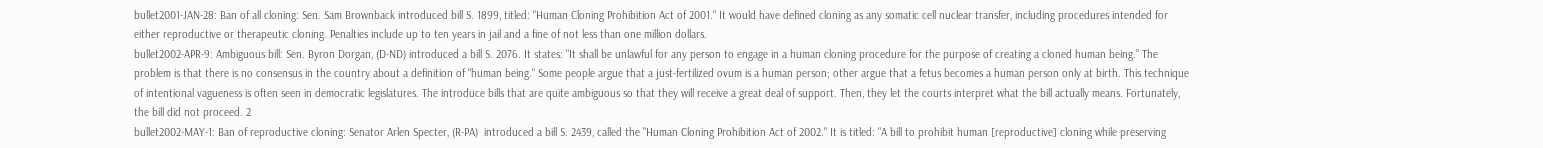bullet2001-JAN-28: Ban of all cloning: Sen. Sam Brownback introduced bill S. 1899, titled: "Human Cloning Prohibition Act of 2001." It would have defined cloning as any somatic cell nuclear transfer, including procedures intended for either reproductive or therapeutic cloning. Penalties include up to ten years in jail and a fine of not less than one million dollars.
bullet2002-APR-9: Ambiguous bill: Sen. Byron Dorgan, (D-ND) introduced a bill S. 2076. It states: "It shall be unlawful for any person to engage in a human cloning procedure for the purpose of creating a cloned human being." The problem is that there is no consensus in the country about a definition of "human being." Some people argue that a just-fertilized ovum is a human person; other argue that a fetus becomes a human person only at birth. This technique of intentional vagueness is often seen in democratic legislatures. The introduce bills that are quite ambiguous so that they will receive a great deal of support. Then, they let the courts interpret what the bill actually means. Fortunately, the bill did not proceed. 2
bullet2002-MAY-1: Ban of reproductive cloning: Senator Arlen Specter, (R-PA)  introduced a bill S. 2439, called the "Human Cloning Prohibition Act of 2002." It is titled: "A bill to prohibit human [reproductive] cloning while preserving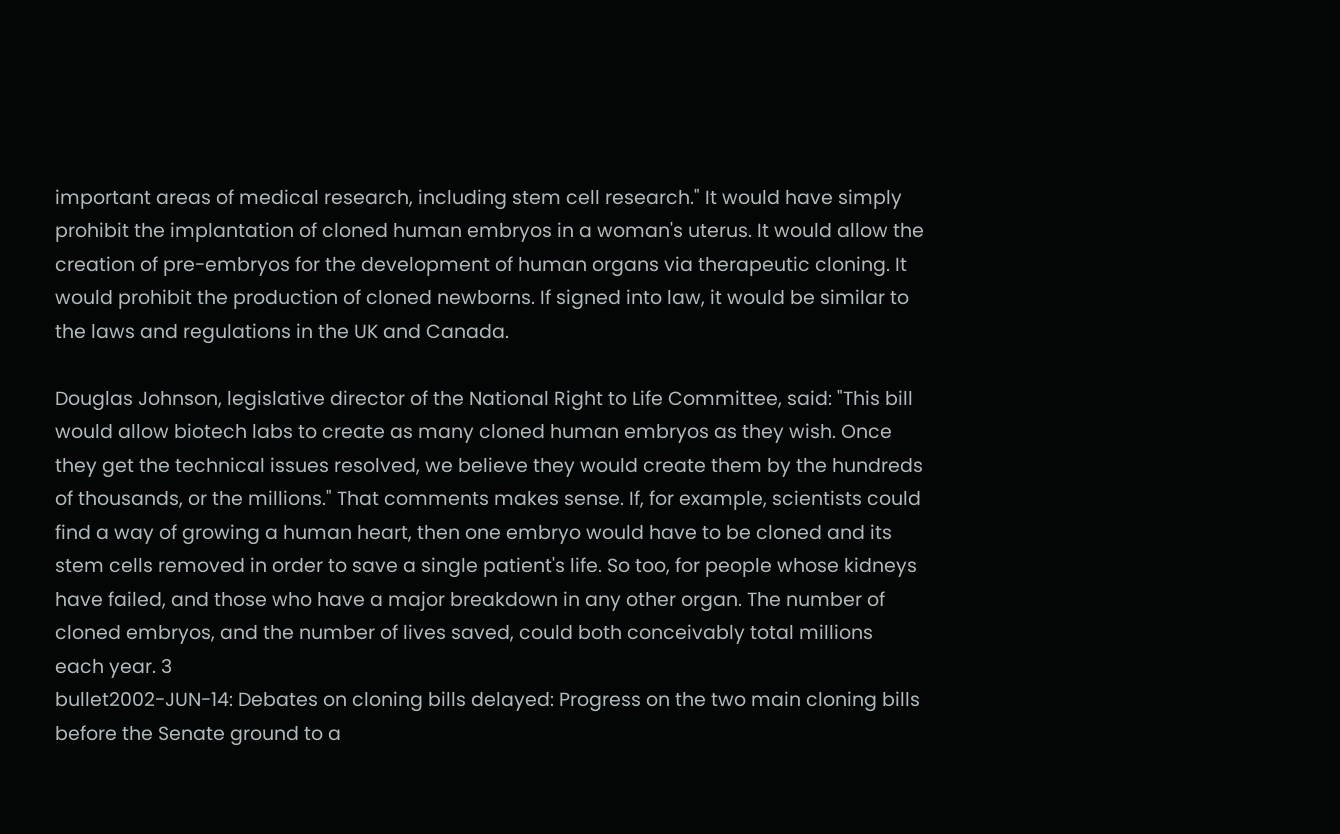important areas of medical research, including stem cell research." It would have simply prohibit the implantation of cloned human embryos in a woman's uterus. It would allow the creation of pre-embryos for the development of human organs via therapeutic cloning. It would prohibit the production of cloned newborns. If signed into law, it would be similar to the laws and regulations in the UK and Canada.

Douglas Johnson, legislative director of the National Right to Life Committee, said: "This bill would allow biotech labs to create as many cloned human embryos as they wish. Once they get the technical issues resolved, we believe they would create them by the hundreds of thousands, or the millions." That comments makes sense. If, for example, scientists could find a way of growing a human heart, then one embryo would have to be cloned and its stem cells removed in order to save a single patient's life. So too, for people whose kidneys have failed, and those who have a major breakdown in any other organ. The number of cloned embryos, and the number of lives saved, could both conceivably total millions each year. 3
bullet2002-JUN-14: Debates on cloning bills delayed: Progress on the two main cloning bills before the Senate ground to a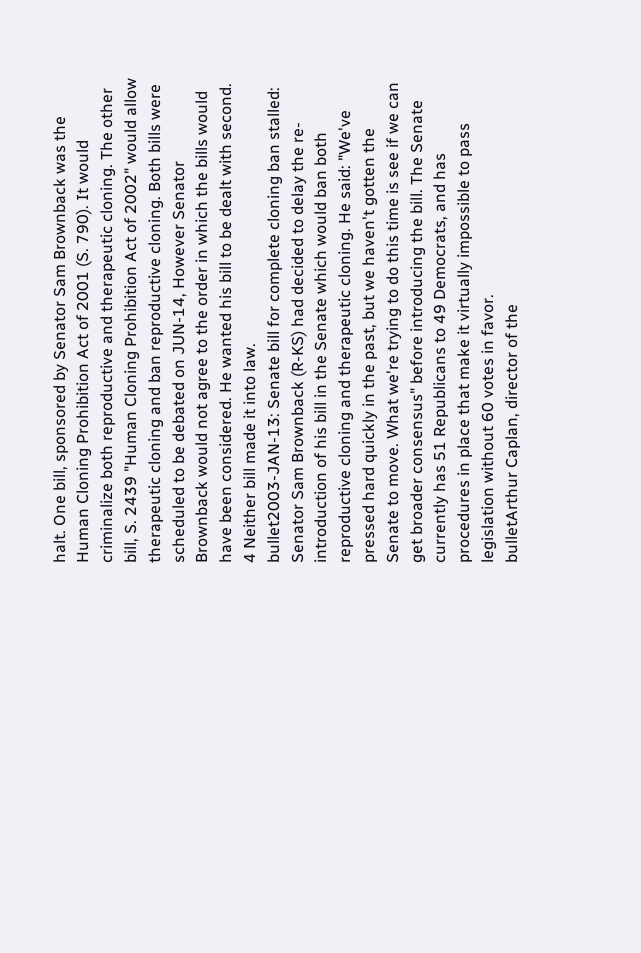halt. One bill, sponsored by Senator Sam Brownback was the Human Cloning Prohibition Act of 2001 (S. 790). It would criminalize both reproductive and therapeutic cloning. The other bill, S. 2439 "Human Cloning Prohibition Act of 2002" would allow therapeutic cloning and ban reproductive cloning. Both bills were scheduled to be debated on JUN-14, However Senator Brownback would not agree to the order in which the bills would have been considered. He wanted his bill to be dealt with second. 4 Neither bill made it into law.
bullet2003-JAN-13: Senate bill for complete cloning ban stalled: Senator Sam Brownback (R-KS) had decided to delay the re-introduction of his bill in the Senate which would ban both reproductive cloning and therapeutic cloning. He said: "We've pressed hard quickly in the past, but we haven't gotten the Senate to move. What we're trying to do this time is see if we can get broader consensus" before introducing the bill. The Senate currently has 51 Republicans to 49 Democrats, and has procedures in place that make it virtually impossible to pass legislation without 60 votes in favor.
bulletArthur Caplan, director of the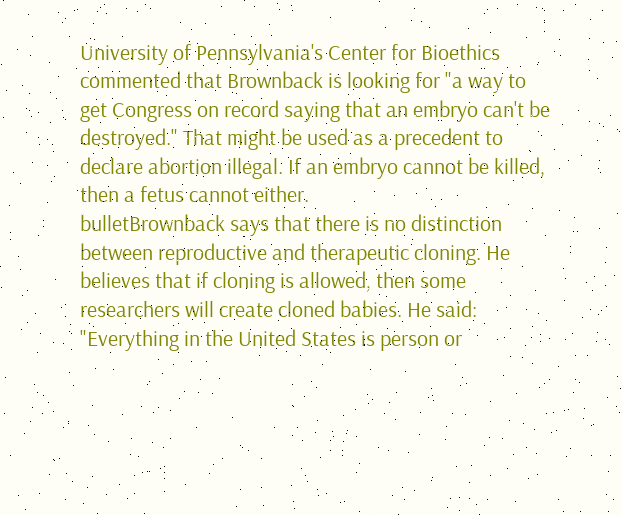University of Pennsylvania's Center for Bioethics commented that Brownback is looking for "a way to get Congress on record saying that an embryo can't be destroyed." That might be used as a precedent to declare abortion illegal. If an embryo cannot be killed, then a fetus cannot either.
bulletBrownback says that there is no distinction between reproductive and therapeutic cloning. He believes that if cloning is allowed, then some researchers will create cloned babies. He said: "Everything in the United States is person or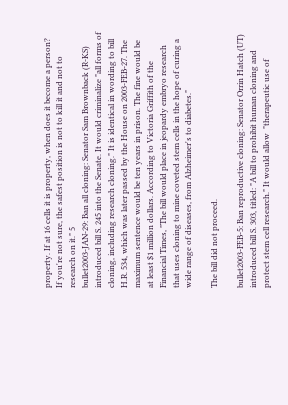property. If at 16 cells it is property, when does it become a person? If you're not sure, the safest position is not to kill it and not to research on it." 5
bullet2003-JAN-29: Ban all cloning: Senator Sam Brownback (R-KS) introduced bill S. 245 into the Senate. It would criminalize "all forms of cloning, including research cloning." It is identical in wording to bill H.R. 534, which was later passed by the House on 2003-FEB-27. The maximum sentence would be ten years in prison. The fine would be at least $1 million dollars. According to Victoria Griffith of the Financial Times, "The bill would place in jeopardy embryo research that uses cloning to mine coveted stem cells in the hope of curing a wide range of diseases, from Alzheimer's to diabetes."

The bill did not proceed.

bullet2003-FEB-5: Ban reproductive cloning: Senator Orrin Hatch (UT) introduced bill S. 303, titled: "A bill to prohibit human cloning and protect stem cell research." It would allow  "therapeutic use of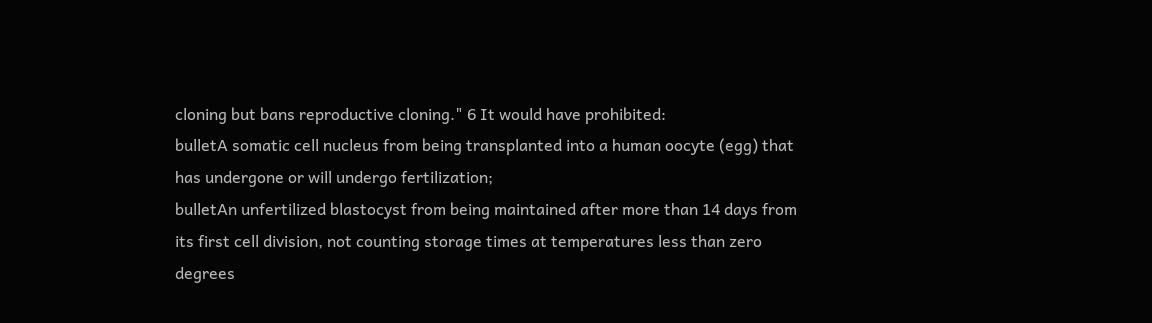cloning but bans reproductive cloning." 6 It would have prohibited:
bulletA somatic cell nucleus from being transplanted into a human oocyte (egg) that has undergone or will undergo fertilization;
bulletAn unfertilized blastocyst from being maintained after more than 14 days from its first cell division, not counting storage times at temperatures less than zero degrees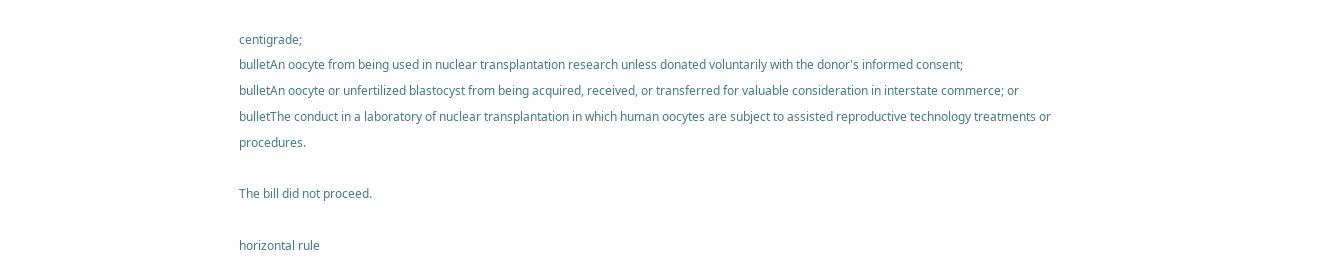centigrade;
bulletAn oocyte from being used in nuclear transplantation research unless donated voluntarily with the donor's informed consent;
bulletAn oocyte or unfertilized blastocyst from being acquired, received, or transferred for valuable consideration in interstate commerce; or
bulletThe conduct in a laboratory of nuclear transplantation in which human oocytes are subject to assisted reproductive technology treatments or procedures.

The bill did not proceed.

horizontal rule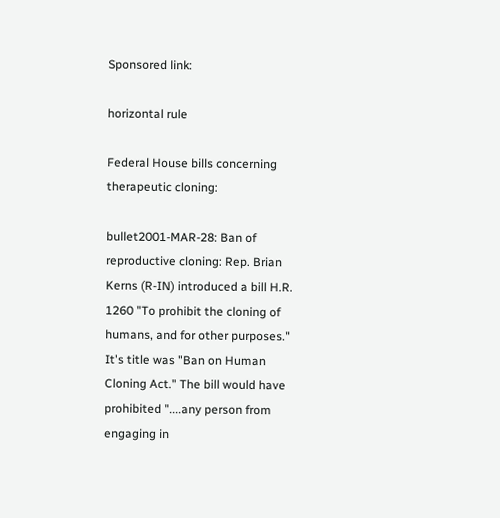Sponsored link:

horizontal rule

Federal House bills concerning therapeutic cloning:

bullet2001-MAR-28: Ban of reproductive cloning: Rep. Brian Kerns (R-IN) introduced a bill H.R. 1260 "To prohibit the cloning of humans, and for other purposes." It's title was "Ban on Human Cloning Act." The bill would have prohibited "....any person from engaging in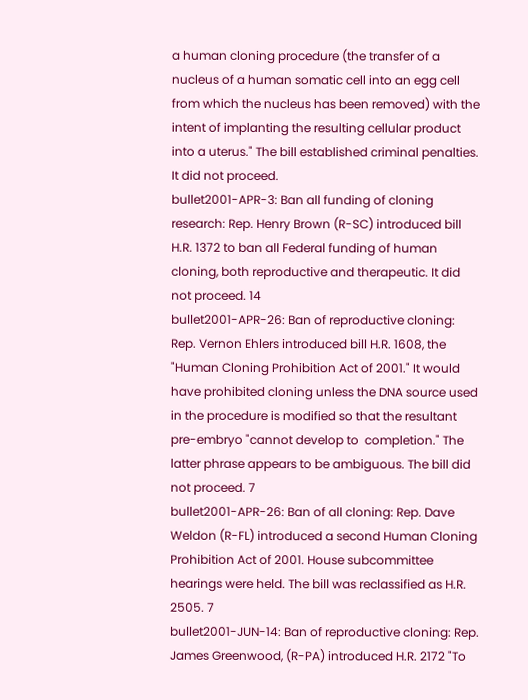a human cloning procedure (the transfer of a nucleus of a human somatic cell into an egg cell from which the nucleus has been removed) with the intent of implanting the resulting cellular product into a uterus." The bill established criminal penalties. It did not proceed.
bullet2001-APR-3: Ban all funding of cloning research: Rep. Henry Brown (R-SC) introduced bill H.R. 1372 to ban all Federal funding of human cloning, both reproductive and therapeutic. It did not proceed. 14
bullet2001-APR-26: Ban of reproductive cloning: Rep. Vernon Ehlers introduced bill H.R. 1608, the "Human Cloning Prohibition Act of 2001." It would have prohibited cloning unless the DNA source used in the procedure is modified so that the resultant pre-embryo "cannot develop to  completion." The latter phrase appears to be ambiguous. The bill did not proceed. 7
bullet2001-APR-26: Ban of all cloning: Rep. Dave Weldon (R-FL) introduced a second Human Cloning Prohibition Act of 2001. House subcommittee hearings were held. The bill was reclassified as H.R. 2505. 7
bullet2001-JUN-14: Ban of reproductive cloning: Rep. James Greenwood, (R-PA) introduced H.R. 2172 "To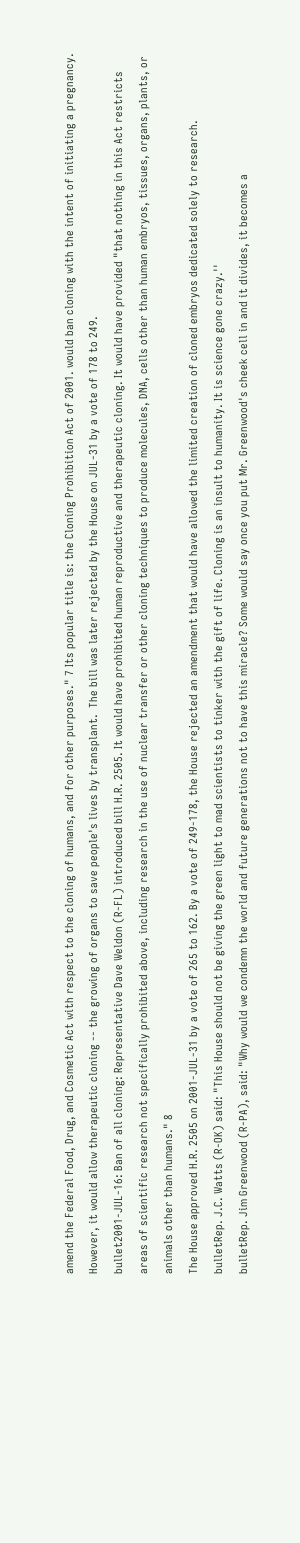amend the Federal Food, Drug, and Cosmetic Act with respect to the cloning of humans, and for other purposes." 7 Its popular title is: the Cloning Prohibition Act of 2001. would ban cloning with the intent of initiating a pregnancy. However, it would allow therapeutic cloning -- the growing of organs to save people's lives by transplant.  The bill was later rejected by the House on JUL-31 by a vote of 178 to 249.
bullet2001-JUL-16: Ban of all cloning: Representative Dave Weldon (R-FL) introduced bill H.R. 2505. It would have prohibited human reproductive and therapeutic cloning. It would have provided "that nothing in this Act restricts areas of scientific research not specifically prohibited above, including research in the use of nuclear transfer or other cloning techniques to produce molecules, DNA, cells other than human embryos, tissues, organs, plants, or animals other than humans." 8
The House approved H.R. 2505 on 2001-JUL-31 by a vote of 265 to 162. By a vote of 249-178, the House rejected an amendment that would have allowed the limited creation of cloned embryos dedicated solely to research.
bulletRep. J.C. Watts (R-OK) said: "This House should not be giving the green light to mad scientists to tinker with the gift of life. Cloning is an insult to humanity. It is science gone crazy.''
bulletRep. Jim Greenwood (R-PA), said: "Why would we condemn the world and future generations not to have this miracle? Some would say once you put Mr. Greenwood's cheek cell in and it divides, it becomes a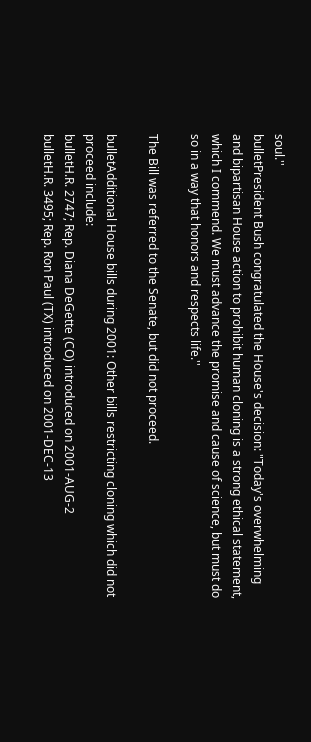soul.''
bulletPresident Bush congratulated the House's decision: "Today's overwhelming and bipartisan House action to prohibit human cloning is a strong ethical statement, which I commend. We must advance the promise and cause of science, but must do so in a way that honors and respects life.''

The Bill was referred to the Senate, but did not proceed.

bulletAdditional House bills during 2001: Other bills restricting cloning which did not proceed include:
bulletH.R. 2747; Rep. Diana DeGette (CO) introduced on 2001-AUG-2
bulletH.R. 3495; Rep. Ron Paul (TX) introduced on 2001-DEC-13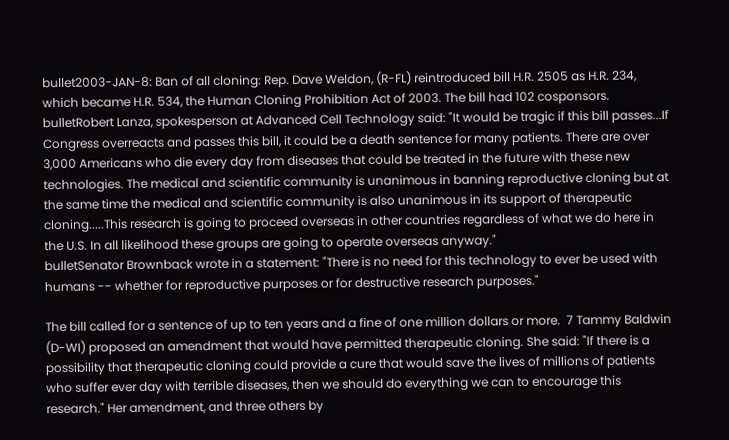bullet2003-JAN-8: Ban of all cloning: Rep. Dave Weldon, (R-FL) reintroduced bill H.R. 2505 as H.R. 234, which became H.R. 534, the Human Cloning Prohibition Act of 2003. The bill had 102 cosponsors.
bulletRobert Lanza, spokesperson at Advanced Cell Technology said: "It would be tragic if this bill passes...If Congress overreacts and passes this bill, it could be a death sentence for many patients. There are over 3,000 Americans who die every day from diseases that could be treated in the future with these new technologies. The medical and scientific community is unanimous in banning reproductive cloning but at the same time the medical and scientific community is also unanimous in its support of therapeutic cloning.....This research is going to proceed overseas in other countries regardless of what we do here in the U.S. In all likelihood these groups are going to operate overseas anyway."
bulletSenator Brownback wrote in a statement: "There is no need for this technology to ever be used with humans -- whether for reproductive purposes or for destructive research purposes."

The bill called for a sentence of up to ten years and a fine of one million dollars or more.  7 Tammy Baldwin (D-WI) proposed an amendment that would have permitted therapeutic cloning. She said: "If there is a possibility that therapeutic cloning could provide a cure that would save the lives of millions of patients who suffer ever day with terrible diseases, then we should do everything we can to encourage this research." Her amendment, and three others by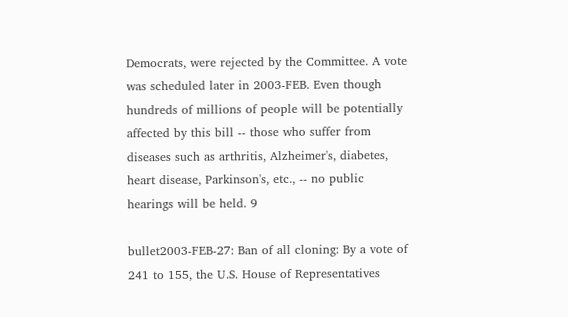Democrats, were rejected by the Committee. A vote was scheduled later in 2003-FEB. Even though hundreds of millions of people will be potentially affected by this bill -- those who suffer from diseases such as arthritis, Alzheimer's, diabetes, heart disease, Parkinson's, etc., -- no public hearings will be held. 9

bullet2003-FEB-27: Ban of all cloning: By a vote of 241 to 155, the U.S. House of Representatives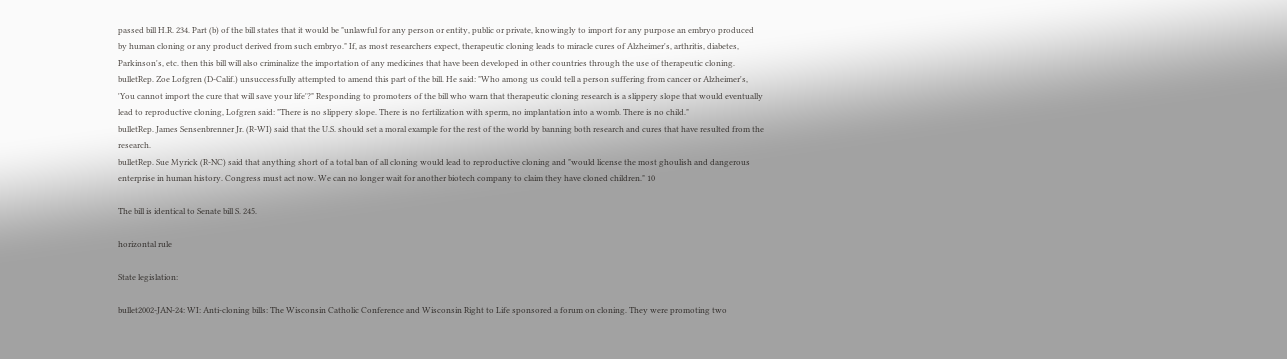passed bill H.R. 234. Part (b) of the bill states that it would be "unlawful for any person or entity, public or private, knowingly to import for any purpose an embryo produced by human cloning or any product derived from such embryo." If, as most researchers expect, therapeutic cloning leads to miracle cures of Alzheimer's, arthritis, diabetes, Parkinson's, etc. then this bill will also criminalize the importation of any medicines that have been developed in other countries through the use of therapeutic cloning.
bulletRep. Zoe Lofgren (D-Calif.) unsuccessfully attempted to amend this part of the bill. He said: "Who among us could tell a person suffering from cancer or Alzheimer's, 'You cannot import the cure that will save your life'?" Responding to promoters of the bill who warn that therapeutic cloning research is a slippery slope that would eventually lead to reproductive cloning, Lofgren said: "There is no slippery slope. There is no fertilization with sperm, no implantation into a womb. There is no child."
bulletRep. James Sensenbrenner Jr. (R-WI) said that the U.S. should set a moral example for the rest of the world by banning both research and cures that have resulted from the research.
bulletRep. Sue Myrick (R-NC) said that anything short of a total ban of all cloning would lead to reproductive cloning and "would license the most ghoulish and dangerous enterprise in human history. Congress must act now. We can no longer wait for another biotech company to claim they have cloned children." 10

The bill is identical to Senate bill S. 245.

horizontal rule

State legislation:

bullet2002-JAN-24: WI: Anti-cloning bills: The Wisconsin Catholic Conference and Wisconsin Right to Life sponsored a forum on cloning. They were promoting two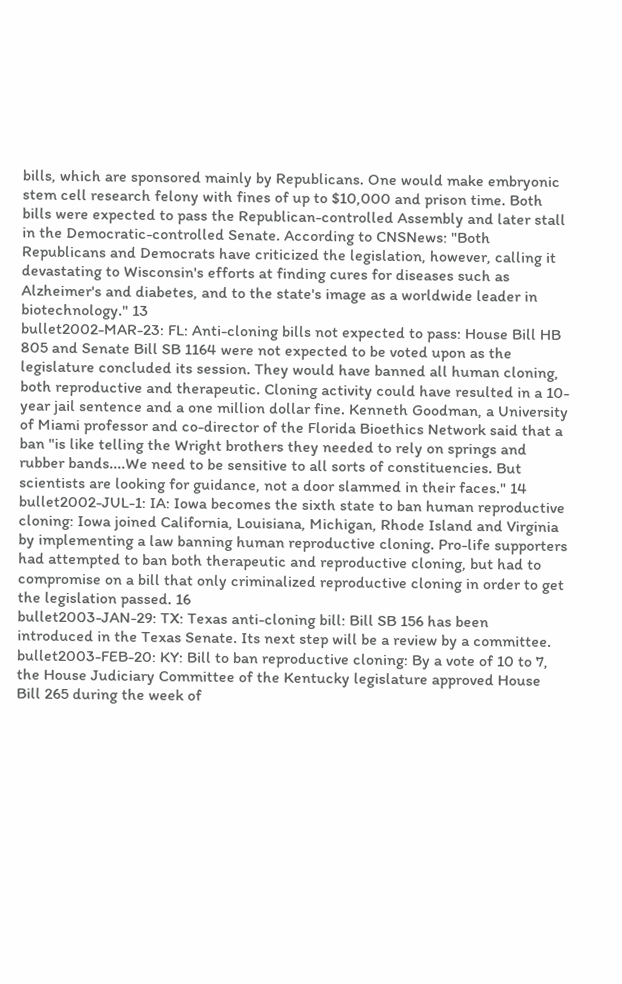bills, which are sponsored mainly by Republicans. One would make embryonic stem cell research felony with fines of up to $10,000 and prison time. Both bills were expected to pass the Republican-controlled Assembly and later stall in the Democratic-controlled Senate. According to CNSNews: "Both Republicans and Democrats have criticized the legislation, however, calling it devastating to Wisconsin's efforts at finding cures for diseases such as Alzheimer's and diabetes, and to the state's image as a worldwide leader in biotechnology." 13
bullet2002-MAR-23: FL: Anti-cloning bills not expected to pass: House Bill HB 805 and Senate Bill SB 1164 were not expected to be voted upon as the legislature concluded its session. They would have banned all human cloning, both reproductive and therapeutic. Cloning activity could have resulted in a 10-year jail sentence and a one million dollar fine. Kenneth Goodman, a University of Miami professor and co-director of the Florida Bioethics Network said that a ban "is like telling the Wright brothers they needed to rely on springs and rubber bands....We need to be sensitive to all sorts of constituencies. But scientists are looking for guidance, not a door slammed in their faces." 14
bullet2002-JUL-1: IA: Iowa becomes the sixth state to ban human reproductive cloning: Iowa joined California, Louisiana, Michigan, Rhode Island and Virginia by implementing a law banning human reproductive cloning. Pro-life supporters had attempted to ban both therapeutic and reproductive cloning, but had to compromise on a bill that only criminalized reproductive cloning in order to get the legislation passed. 16
bullet2003-JAN-29: TX: Texas anti-cloning bill: Bill SB 156 has been introduced in the Texas Senate. Its next step will be a review by a committee.
bullet2003-FEB-20: KY: Bill to ban reproductive cloning: By a vote of 10 to 7, the House Judiciary Committee of the Kentucky legislature approved House Bill 265 during the week of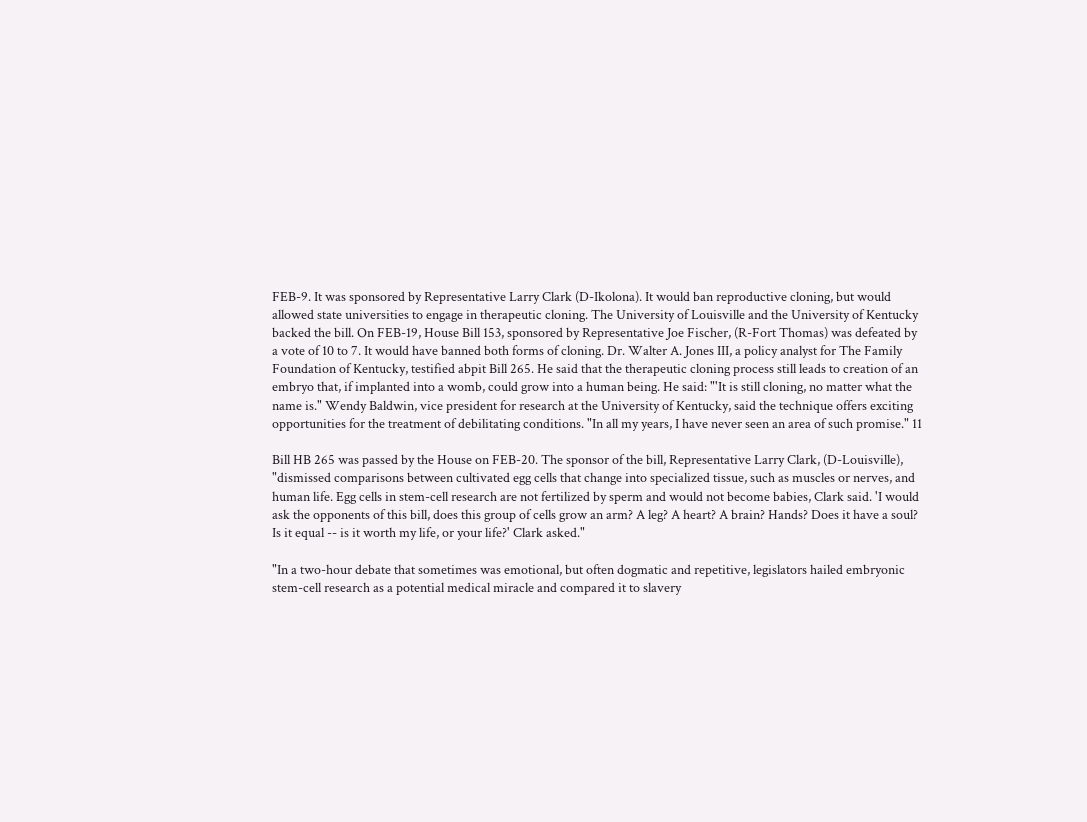FEB-9. It was sponsored by Representative Larry Clark (D-Ikolona). It would ban reproductive cloning, but would allowed state universities to engage in therapeutic cloning. The University of Louisville and the University of Kentucky backed the bill. On FEB-19, House Bill 153, sponsored by Representative Joe Fischer, (R-Fort Thomas) was defeated by a vote of 10 to 7. It would have banned both forms of cloning. Dr. Walter A. Jones III, a policy analyst for The Family Foundation of Kentucky, testified abpit Bill 265. He said that the therapeutic cloning process still leads to creation of an embryo that, if implanted into a womb, could grow into a human being. He said: "'It is still cloning, no matter what the name is." Wendy Baldwin, vice president for research at the University of Kentucky, said the technique offers exciting opportunities for the treatment of debilitating conditions. "In all my years, I have never seen an area of such promise." 11

Bill HB 265 was passed by the House on FEB-20. The sponsor of the bill, Representative Larry Clark, (D-Louisville), "dismissed comparisons between cultivated egg cells that change into specialized tissue, such as muscles or nerves, and human life. Egg cells in stem-cell research are not fertilized by sperm and would not become babies, Clark said. 'I would ask the opponents of this bill, does this group of cells grow an arm? A leg? A heart? A brain? Hands? Does it have a soul? Is it equal -- is it worth my life, or your life?' Clark asked."

"In a two-hour debate that sometimes was emotional, but often dogmatic and repetitive, legislators hailed embryonic stem-cell research as a potential medical miracle and compared it to slavery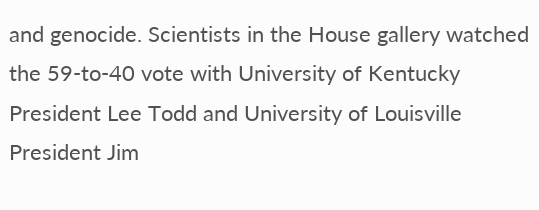and genocide. Scientists in the House gallery watched the 59-to-40 vote with University of Kentucky President Lee Todd and University of Louisville President Jim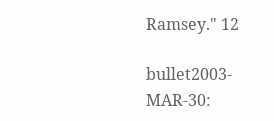Ramsey." 12

bullet2003-MAR-30: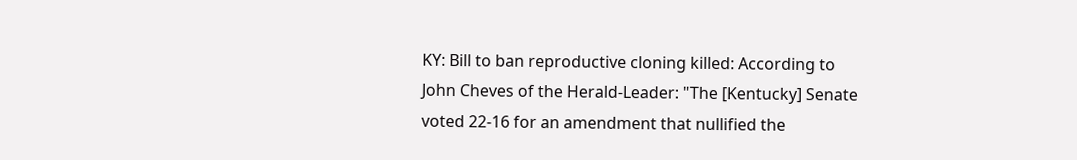KY: Bill to ban reproductive cloning killed: According to John Cheves of the Herald-Leader: "The [Kentucky] Senate voted 22-16 for an amendment that nullified the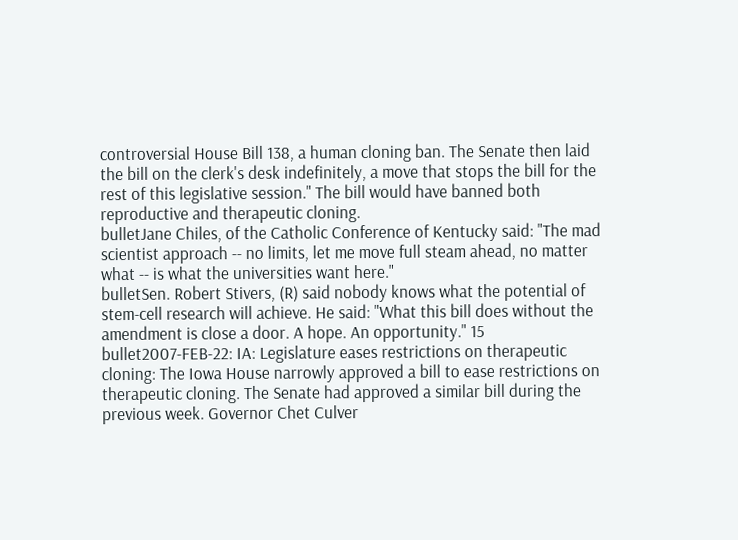controversial House Bill 138, a human cloning ban. The Senate then laid the bill on the clerk's desk indefinitely, a move that stops the bill for the rest of this legislative session." The bill would have banned both reproductive and therapeutic cloning.
bulletJane Chiles, of the Catholic Conference of Kentucky said: "The mad scientist approach -- no limits, let me move full steam ahead, no matter what -- is what the universities want here."
bulletSen. Robert Stivers, (R) said nobody knows what the potential of stem-cell research will achieve. He said: "What this bill does without the amendment is close a door. A hope. An opportunity." 15
bullet2007-FEB-22: IA: Legislature eases restrictions on therapeutic cloning: The Iowa House narrowly approved a bill to ease restrictions on therapeutic cloning. The Senate had approved a similar bill during the previous week. Governor Chet Culver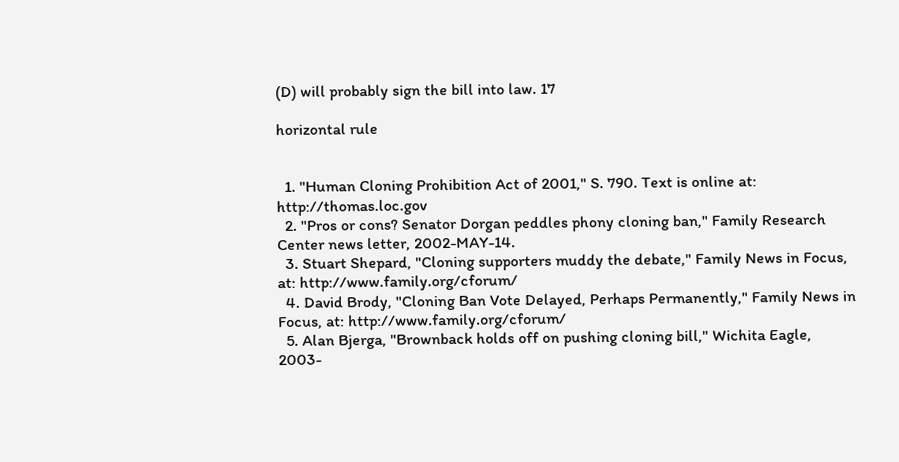(D) will probably sign the bill into law. 17

horizontal rule


  1. "Human Cloning Prohibition Act of 2001," S. 790. Text is online at: http://thomas.loc.gov
  2. "Pros or cons? Senator Dorgan peddles phony cloning ban," Family Research Center news letter, 2002-MAY-14.
  3. Stuart Shepard, "Cloning supporters muddy the debate," Family News in Focus, at: http://www.family.org/cforum/
  4. David Brody, "Cloning Ban Vote Delayed, Perhaps Permanently," Family News in Focus, at: http://www.family.org/cforum/
  5. Alan Bjerga, "Brownback holds off on pushing cloning bill," Wichita Eagle, 2003-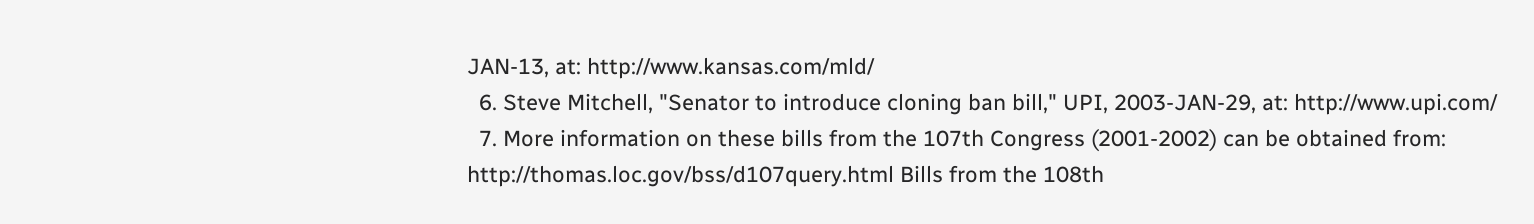JAN-13, at: http://www.kansas.com/mld/
  6. Steve Mitchell, "Senator to introduce cloning ban bill," UPI, 2003-JAN-29, at: http://www.upi.com/
  7. More information on these bills from the 107th Congress (2001-2002) can be obtained from: http://thomas.loc.gov/bss/d107query.html Bills from the 108th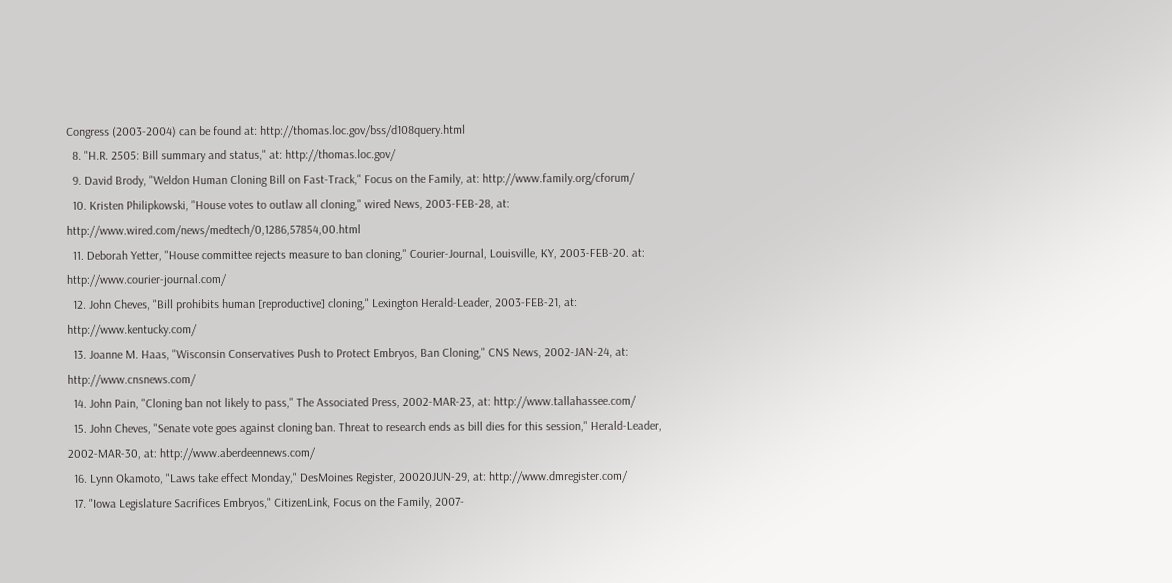Congress (2003-2004) can be found at: http://thomas.loc.gov/bss/d108query.html
  8. "H.R. 2505: Bill summary and status," at: http://thomas.loc.gov/
  9. David Brody, "Weldon Human Cloning Bill on Fast-Track," Focus on the Family, at: http://www.family.org/cforum/
  10. Kristen Philipkowski, "House votes to outlaw all cloning," wired News, 2003-FEB-28, at: http://www.wired.com/news/medtech/0,1286,57854,00.html
  11. Deborah Yetter, "House committee rejects measure to ban cloning," Courier-Journal, Louisville, KY, 2003-FEB-20. at: http://www.courier-journal.com/
  12. John Cheves, "Bill prohibits human [reproductive] cloning," Lexington Herald-Leader, 2003-FEB-21, at: http://www.kentucky.com/
  13. Joanne M. Haas, "Wisconsin Conservatives Push to Protect Embryos, Ban Cloning," CNS News, 2002-JAN-24, at: http://www.cnsnews.com/
  14. John Pain, "Cloning ban not likely to pass," The Associated Press, 2002-MAR-23, at: http://www.tallahassee.com/
  15. John Cheves, "Senate vote goes against cloning ban. Threat to research ends as bill dies for this session," Herald-Leader, 2002-MAR-30, at: http://www.aberdeennews.com/
  16. Lynn Okamoto, "Laws take effect Monday," DesMoines Register, 20020JUN-29, at: http://www.dmregister.com/
  17. "Iowa Legislature Sacrifices Embryos," CitizenLink, Focus on the Family, 2007-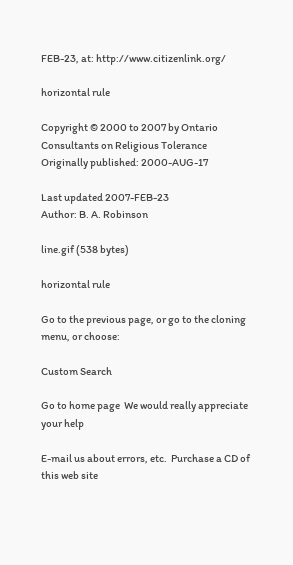FEB-23, at: http://www.citizenlink.org/

horizontal rule

Copyright © 2000 to 2007 by Ontario Consultants on Religious Tolerance
Originally published: 2000-AUG-17

Last updated 2007-FEB-23
Author: B. A. Robinson

line.gif (538 bytes)

horizontal rule

Go to the previous page, or go to the cloning menu, or choose:

Custom Search

Go to home page  We would really appreciate your help

E-mail us about errors, etc.  Purchase a CD of this web site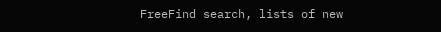FreeFind search, lists of new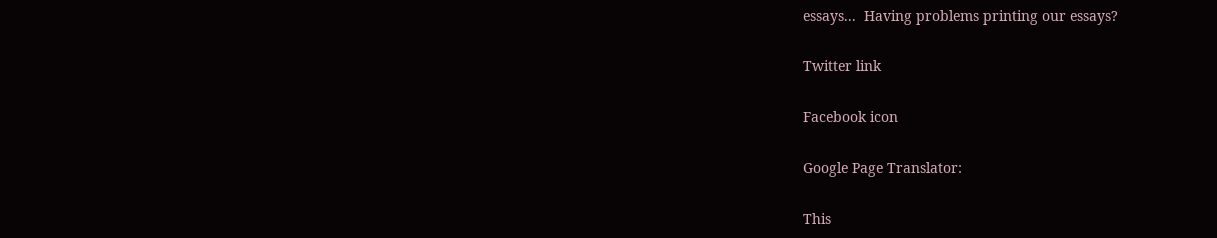essays...  Having problems printing our essays?

Twitter link

Facebook icon

Google Page Translator:

This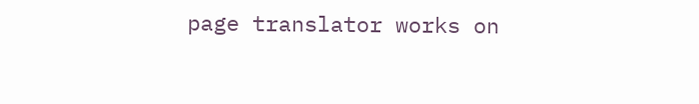page translator works on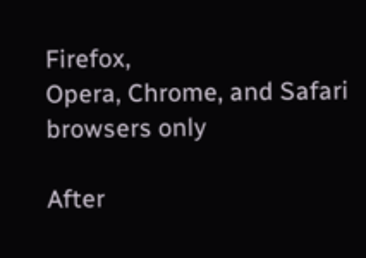Firefox,
Opera, Chrome, and Safari browsers only

After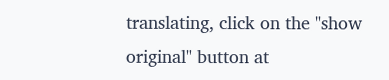translating, click on the "show
original" button at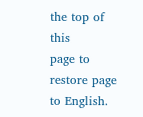the top of this
page to restore page to English.